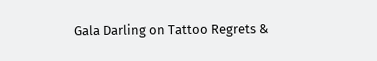Gala Darling on Tattoo Regrets &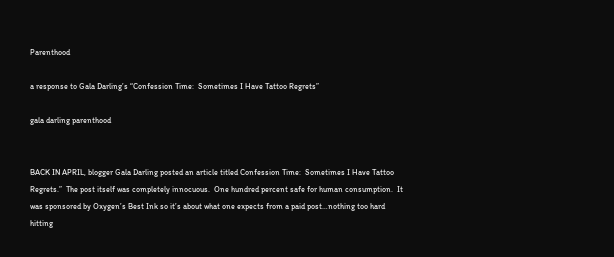Parenthood

a response to Gala Darling’s “Confession Time:  Sometimes I Have Tattoo Regrets”

gala darling parenthood


BACK IN APRIL, blogger Gala Darling posted an article titled Confession Time:  Sometimes I Have Tattoo Regrets.”  The post itself was completely innocuous.  One hundred percent safe for human consumption.  It was sponsored by Oxygen’s Best Ink so it’s about what one expects from a paid post…nothing too hard hitting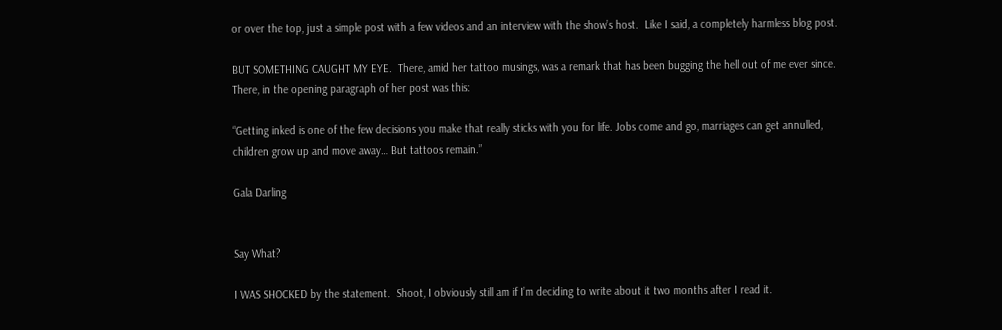or over the top, just a simple post with a few videos and an interview with the show’s host.  Like I said, a completely harmless blog post.

BUT SOMETHING CAUGHT MY EYE.  There, amid her tattoo musings, was a remark that has been bugging the hell out of me ever since.  There, in the opening paragraph of her post was this:

“Getting inked is one of the few decisions you make that really sticks with you for life. Jobs come and go, marriages can get annulled, children grow up and move away… But tattoos remain.”

Gala Darling


Say What?

I WAS SHOCKED by the statement.  Shoot, I obviously still am if I’m deciding to write about it two months after I read it.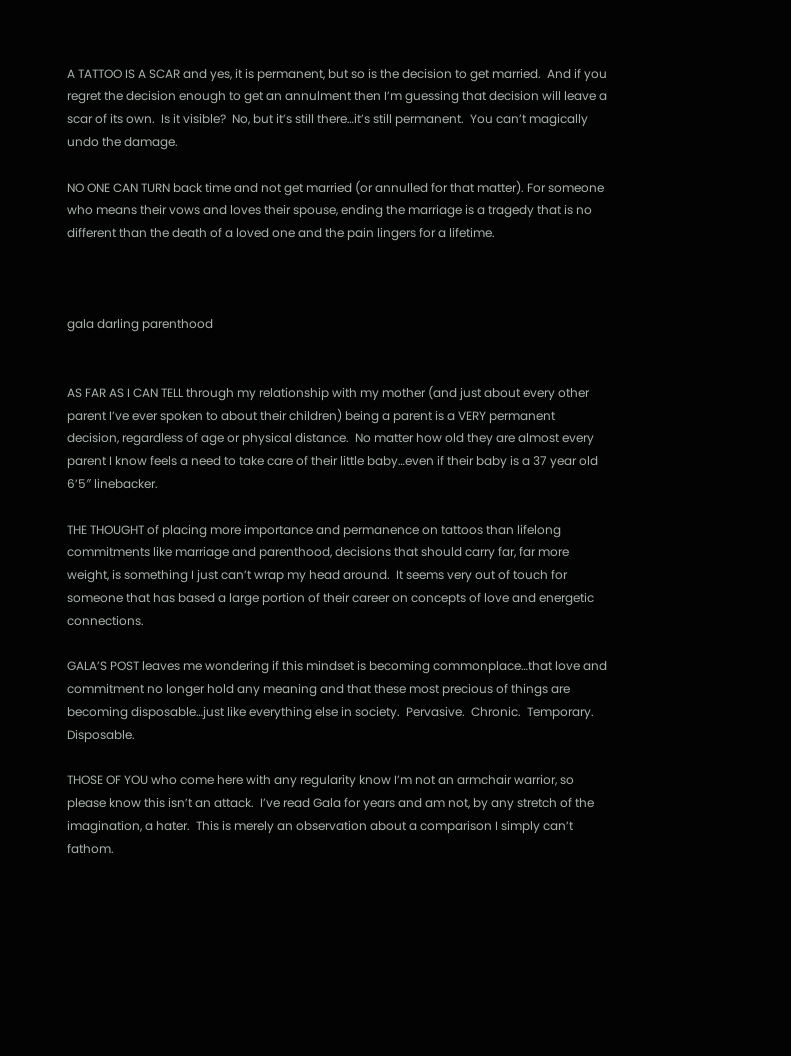A TATTOO IS A SCAR and yes, it is permanent, but so is the decision to get married.  And if you regret the decision enough to get an annulment then I’m guessing that decision will leave a scar of its own.  Is it visible?  No, but it’s still there…it’s still permanent.  You can’t magically undo the damage.

NO ONE CAN TURN back time and not get married (or annulled for that matter). For someone who means their vows and loves their spouse, ending the marriage is a tragedy that is no different than the death of a loved one and the pain lingers for a lifetime.



gala darling parenthood


AS FAR AS I CAN TELL through my relationship with my mother (and just about every other parent I’ve ever spoken to about their children) being a parent is a VERY permanent decision, regardless of age or physical distance.  No matter how old they are almost every parent I know feels a need to take care of their little baby…even if their baby is a 37 year old 6’5″ linebacker.

THE THOUGHT of placing more importance and permanence on tattoos than lifelong commitments like marriage and parenthood, decisions that should carry far, far more weight, is something I just can’t wrap my head around.  It seems very out of touch for someone that has based a large portion of their career on concepts of love and energetic connections.

GALA’S POST leaves me wondering if this mindset is becoming commonplace…that love and commitment no longer hold any meaning and that these most precious of things are becoming disposable…just like everything else in society.  Pervasive.  Chronic.  Temporary.  Disposable.

THOSE OF YOU who come here with any regularity know I’m not an armchair warrior, so please know this isn’t an attack.  I’ve read Gala for years and am not, by any stretch of the imagination, a hater.  This is merely an observation about a comparison I simply can’t fathom.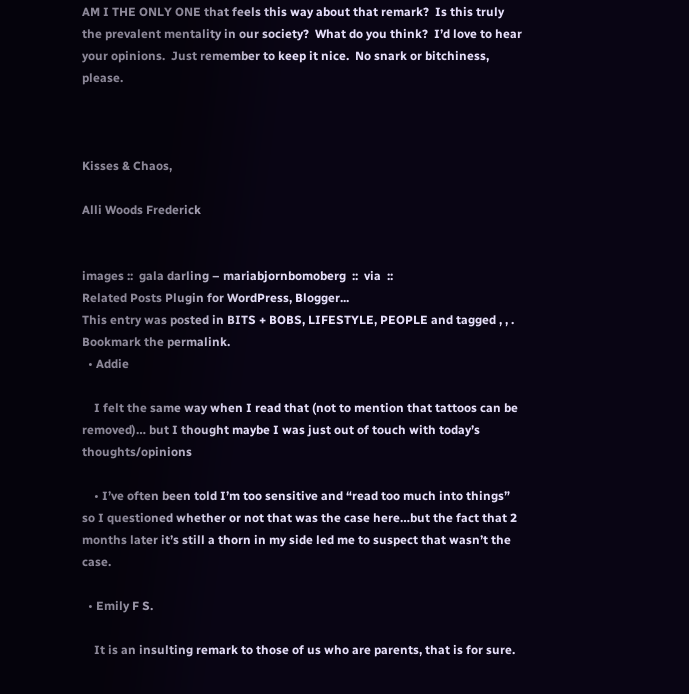AM I THE ONLY ONE that feels this way about that remark?  Is this truly the prevalent mentality in our society?  What do you think?  I’d love to hear your opinions.  Just remember to keep it nice.  No snark or bitchiness, please.



Kisses & Chaos,

Alli Woods Frederick


images ::  gala darling – mariabjornbomoberg  ::  via  ::
Related Posts Plugin for WordPress, Blogger...
This entry was posted in BITS + BOBS, LIFESTYLE, PEOPLE and tagged , , . Bookmark the permalink.
  • Addie

    I felt the same way when I read that (not to mention that tattoos can be removed)… but I thought maybe I was just out of touch with today’s thoughts/opinions

    • I’ve often been told I’m too sensitive and “read too much into things” so I questioned whether or not that was the case here…but the fact that 2 months later it’s still a thorn in my side led me to suspect that wasn’t the case.

  • Emily F S.

    It is an insulting remark to those of us who are parents, that is for sure.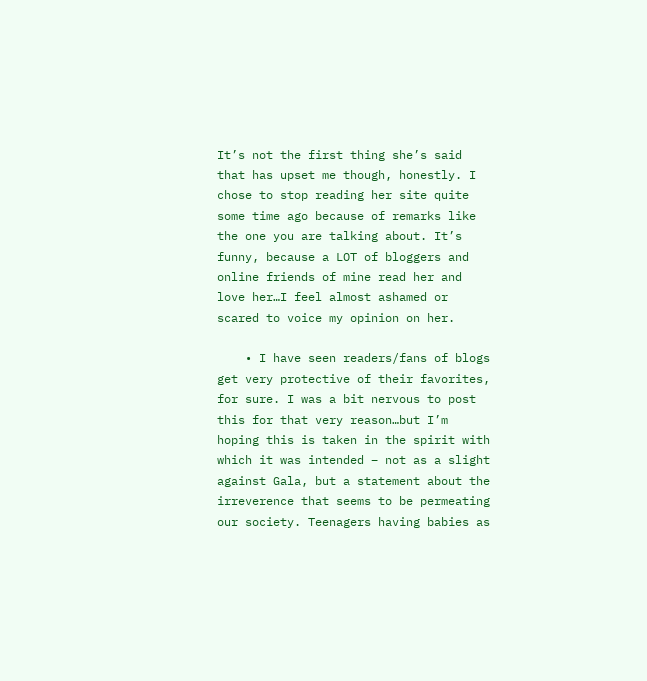It’s not the first thing she’s said that has upset me though, honestly. I chose to stop reading her site quite some time ago because of remarks like the one you are talking about. It’s funny, because a LOT of bloggers and online friends of mine read her and love her…I feel almost ashamed or scared to voice my opinion on her.

    • I have seen readers/fans of blogs get very protective of their favorites, for sure. I was a bit nervous to post this for that very reason…but I’m hoping this is taken in the spirit with which it was intended – not as a slight against Gala, but a statement about the irreverence that seems to be permeating our society. Teenagers having babies as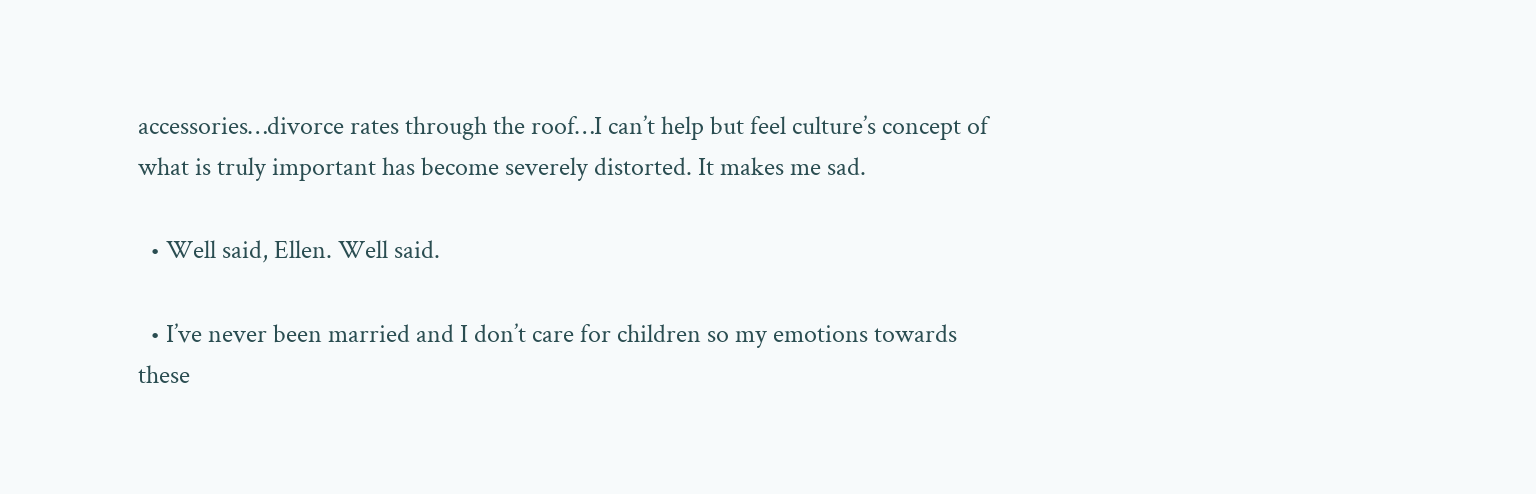accessories…divorce rates through the roof…I can’t help but feel culture’s concept of what is truly important has become severely distorted. It makes me sad.

  • Well said, Ellen. Well said.

  • I’ve never been married and I don’t care for children so my emotions towards these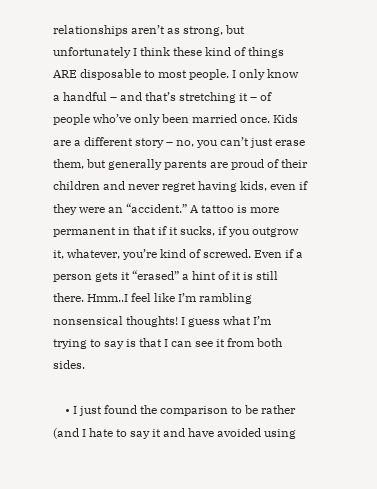relationships aren’t as strong, but unfortunately I think these kind of things ARE disposable to most people. I only know a handful – and that’s stretching it – of people who’ve only been married once. Kids are a different story – no, you can’t just erase them, but generally parents are proud of their children and never regret having kids, even if they were an “accident.” A tattoo is more permanent in that if it sucks, if you outgrow it, whatever, you’re kind of screwed. Even if a person gets it “erased” a hint of it is still there. Hmm..I feel like I’m rambling nonsensical thoughts! I guess what I’m trying to say is that I can see it from both sides.

    • I just found the comparison to be rather (and I hate to say it and have avoided using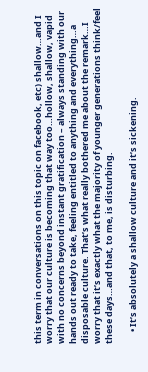this term in conversations on this topic on facebook, etc) shallow…and I worry that our culture is becoming that way too…hollow, shallow, vapid with no concerns beyond instant gratification – always standing with our hands out ready to take, feeling entitled to anything and everything…a disposable culture. That’s what really bothered me about the remark…I worry that it’s exactly what the majority of younger generations think/feel these days…and that, to me, is disturbing.

      • It’s absolutely a shallow culture and it’s sickening.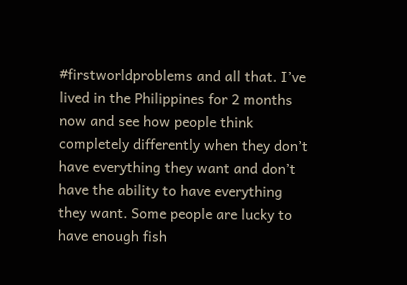#firstworldproblems and all that. I’ve lived in the Philippines for 2 months now and see how people think completely differently when they don’t have everything they want and don’t have the ability to have everything they want. Some people are lucky to have enough fish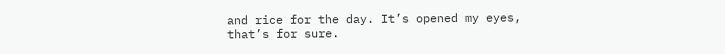and rice for the day. It’s opened my eyes, that’s for sure.